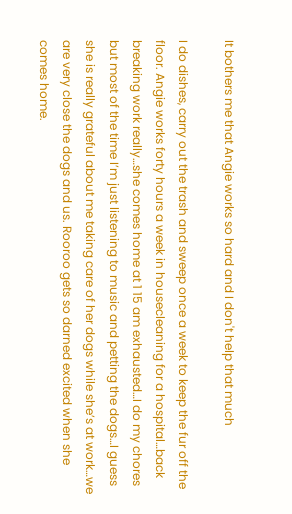It bothers me that Angie works so hard and I don't help that much

I do dishes, carry out the trash and sweep once a week to keep the fur off the floor. Angie works forty hours a week in housecleaning for a hospital…back breaking work really…she comes home at 1 15 am exhausted…I do my chores but most of the time I’m just listening to music and petting the dogs…I guess she is really grateful about me taking care of her dogs while she’s at work…we are very close the dogs and us. Rooroo gets so darned excited when she comes home.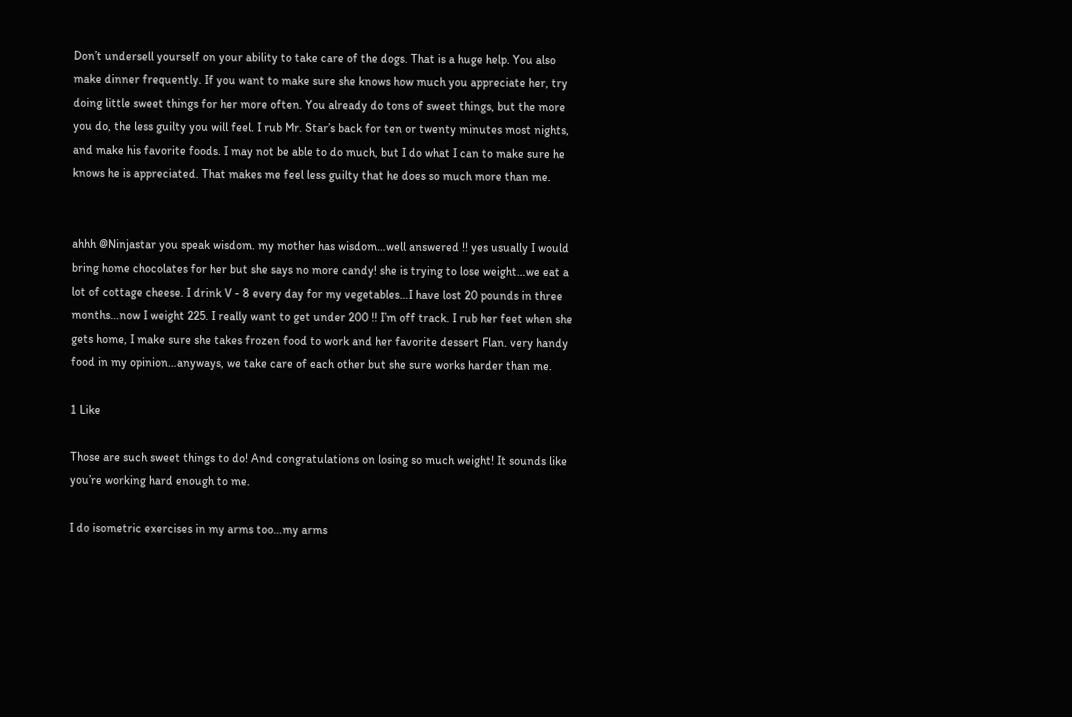Don’t undersell yourself on your ability to take care of the dogs. That is a huge help. You also make dinner frequently. If you want to make sure she knows how much you appreciate her, try doing little sweet things for her more often. You already do tons of sweet things, but the more you do, the less guilty you will feel. I rub Mr. Star’s back for ten or twenty minutes most nights, and make his favorite foods. I may not be able to do much, but I do what I can to make sure he knows he is appreciated. That makes me feel less guilty that he does so much more than me.


ahhh @Ninjastar you speak wisdom. my mother has wisdom…well answered !! yes usually I would bring home chocolates for her but she says no more candy! she is trying to lose weight…we eat a lot of cottage cheese. I drink V - 8 every day for my vegetables…I have lost 20 pounds in three months…now I weight 225. I really want to get under 200 !! I’m off track. I rub her feet when she gets home, I make sure she takes frozen food to work and her favorite dessert Flan. very handy food in my opinion…anyways, we take care of each other but she sure works harder than me.

1 Like

Those are such sweet things to do! And congratulations on losing so much weight! It sounds like you’re working hard enough to me.

I do isometric exercises in my arms too…my arms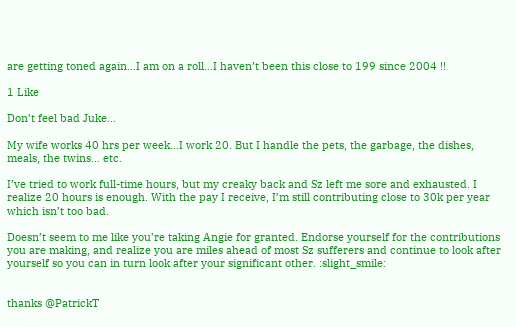are getting toned again…I am on a roll…I haven’t been this close to 199 since 2004 !!

1 Like

Don’t feel bad Juke…

My wife works 40 hrs per week…I work 20. But I handle the pets, the garbage, the dishes, meals, the twins… etc.

I’ve tried to work full-time hours, but my creaky back and Sz left me sore and exhausted. I realize 20 hours is enough. With the pay I receive, I’m still contributing close to 30k per year which isn’t too bad.

Doesn’t seem to me like you’re taking Angie for granted. Endorse yourself for the contributions you are making, and realize you are miles ahead of most Sz sufferers and continue to look after yourself so you can in turn look after your significant other. :slight_smile:


thanks @PatrickT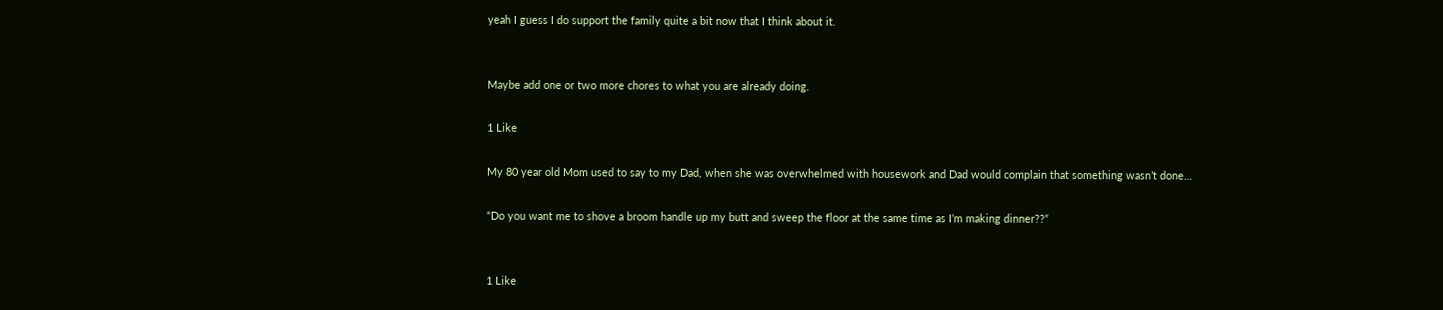yeah I guess I do support the family quite a bit now that I think about it.


Maybe add one or two more chores to what you are already doing.

1 Like

My 80 year old Mom used to say to my Dad, when she was overwhelmed with housework and Dad would complain that something wasn’t done…

“Do you want me to shove a broom handle up my butt and sweep the floor at the same time as I’m making dinner??”


1 Like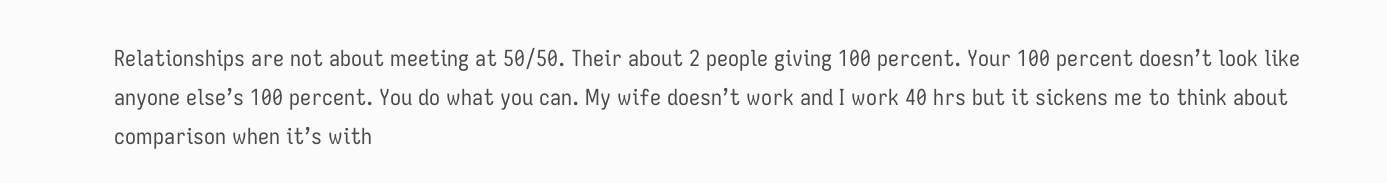Relationships are not about meeting at 50/50. Their about 2 people giving 100 percent. Your 100 percent doesn’t look like anyone else’s 100 percent. You do what you can. My wife doesn’t work and I work 40 hrs but it sickens me to think about comparison when it’s with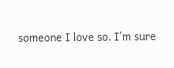someone I love so. I’m sure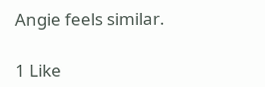Angie feels similar.

1 Like